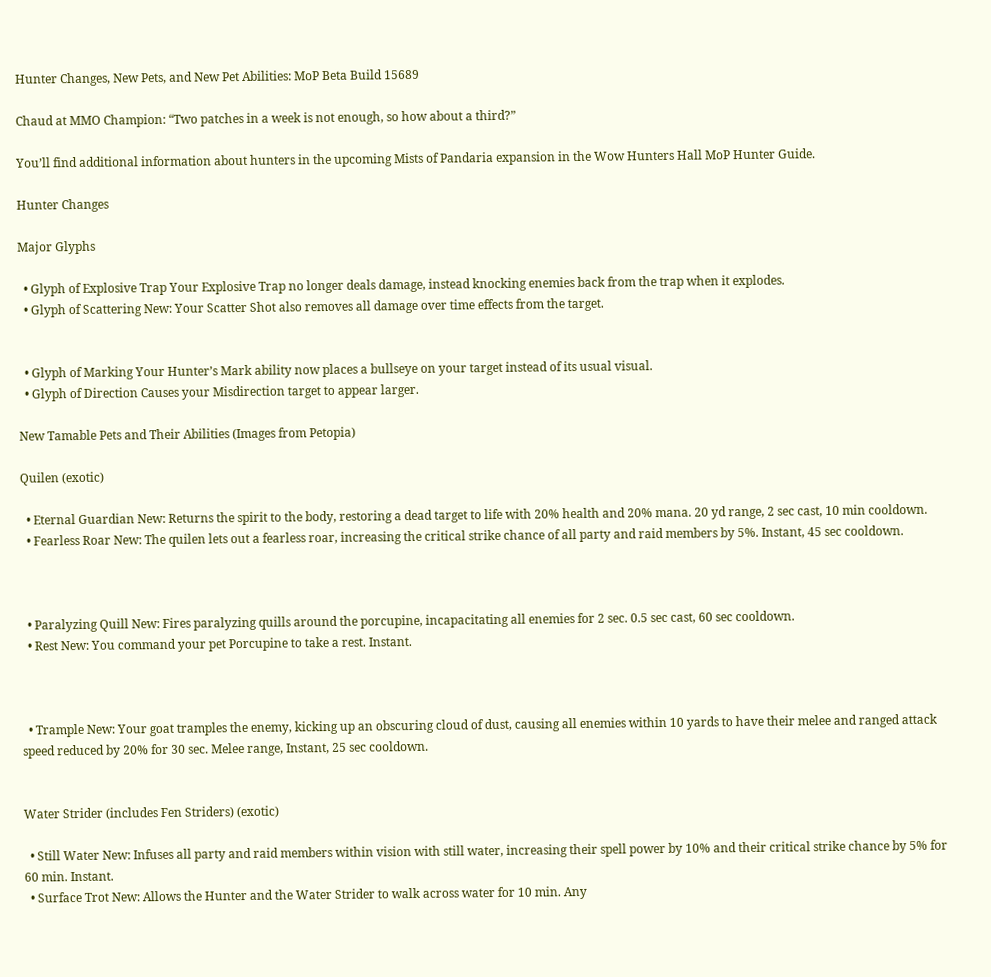Hunter Changes, New Pets, and New Pet Abilities: MoP Beta Build 15689

Chaud at MMO Champion: “Two patches in a week is not enough, so how about a third?”

You’ll find additional information about hunters in the upcoming Mists of Pandaria expansion in the Wow Hunters Hall MoP Hunter Guide.

Hunter Changes

Major Glyphs

  • Glyph of Explosive Trap Your Explosive Trap no longer deals damage, instead knocking enemies back from the trap when it explodes.
  • Glyph of Scattering New: Your Scatter Shot also removes all damage over time effects from the target.


  • Glyph of Marking Your Hunter’s Mark ability now places a bullseye on your target instead of its usual visual.
  • Glyph of Direction Causes your Misdirection target to appear larger.

New Tamable Pets and Their Abilities (Images from Petopia)

Quilen (exotic)

  • Eternal Guardian New: Returns the spirit to the body, restoring a dead target to life with 20% health and 20% mana. 20 yd range, 2 sec cast, 10 min cooldown.
  • Fearless Roar New: The quilen lets out a fearless roar, increasing the critical strike chance of all party and raid members by 5%. Instant, 45 sec cooldown.



  • Paralyzing Quill New: Fires paralyzing quills around the porcupine, incapacitating all enemies for 2 sec. 0.5 sec cast, 60 sec cooldown.
  • Rest New: You command your pet Porcupine to take a rest. Instant.



  • Trample New: Your goat tramples the enemy, kicking up an obscuring cloud of dust, causing all enemies within 10 yards to have their melee and ranged attack speed reduced by 20% for 30 sec. Melee range, Instant, 25 sec cooldown.


Water Strider (includes Fen Striders) (exotic)

  • Still Water New: Infuses all party and raid members within vision with still water, increasing their spell power by 10% and their critical strike chance by 5% for 60 min. Instant.
  • Surface Trot New: Allows the Hunter and the Water Strider to walk across water for 10 min. Any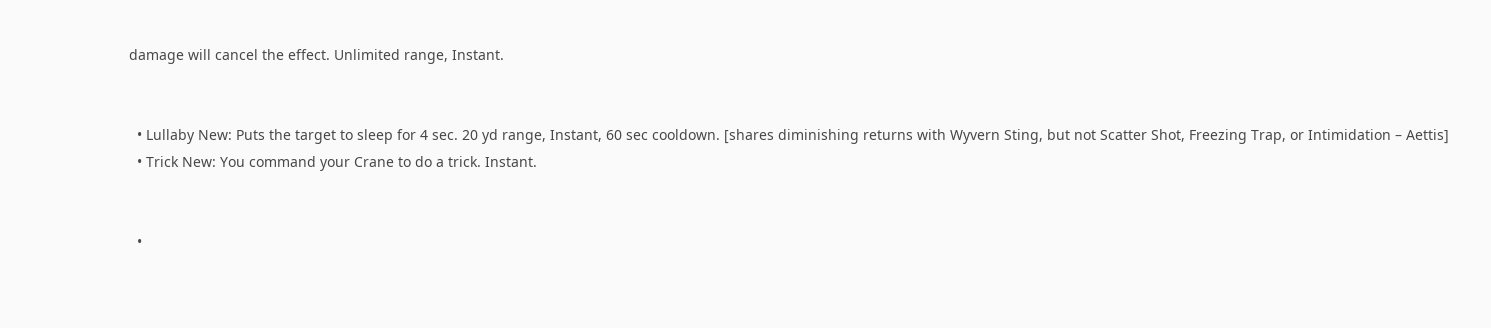damage will cancel the effect. Unlimited range, Instant.


  • Lullaby New: Puts the target to sleep for 4 sec. 20 yd range, Instant, 60 sec cooldown. [shares diminishing returns with Wyvern Sting, but not Scatter Shot, Freezing Trap, or Intimidation – Aettis]
  • Trick New: You command your Crane to do a trick. Instant.


  •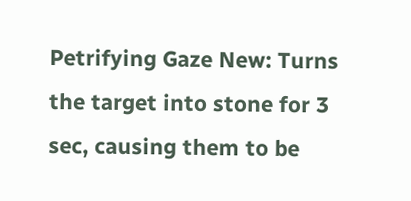Petrifying Gaze New: Turns the target into stone for 3 sec, causing them to be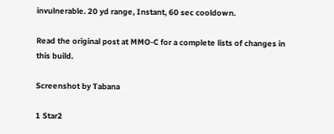invulnerable. 20 yd range, Instant, 60 sec cooldown.

Read the original post at MMO-C for a complete lists of changes in this build.

Screenshot by Tabana

1 Star2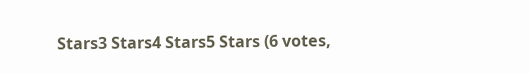Stars3 Stars4 Stars5 Stars (6 votes,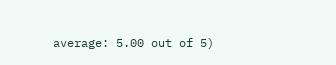average: 5.00 out of 5)